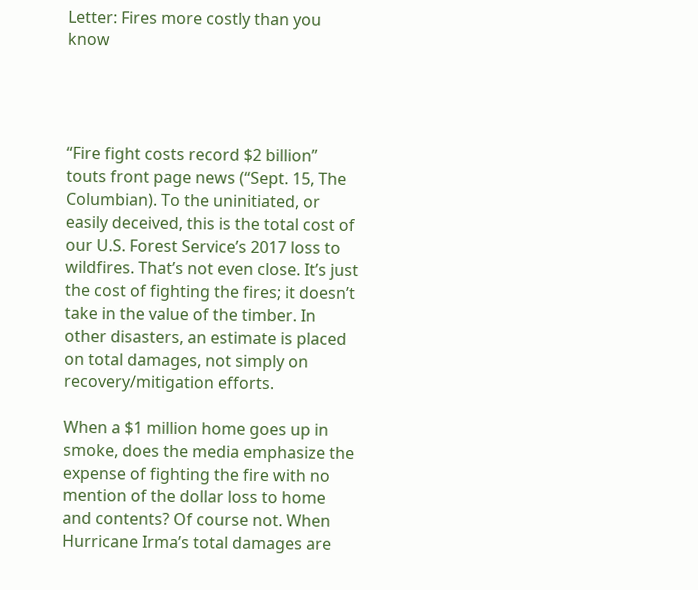Letter: Fires more costly than you know




“Fire fight costs record $2 billion” touts front page news (“Sept. 15, The Columbian). To the uninitiated, or easily deceived, this is the total cost of our U.S. Forest Service’s 2017 loss to wildfires. That’s not even close. It’s just the cost of fighting the fires; it doesn’t take in the value of the timber. In other disasters, an estimate is placed on total damages, not simply on recovery/mitigation efforts.

When a $1 million home goes up in smoke, does the media emphasize the expense of fighting the fire with no mention of the dollar loss to home and contents? Of course not. When Hurricane Irma’s total damages are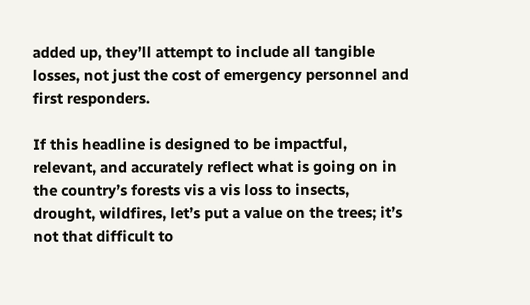added up, they’ll attempt to include all tangible losses, not just the cost of emergency personnel and first responders.

If this headline is designed to be impactful, relevant, and accurately reflect what is going on in the country’s forests vis a vis loss to insects, drought, wildfires, let’s put a value on the trees; it’s not that difficult to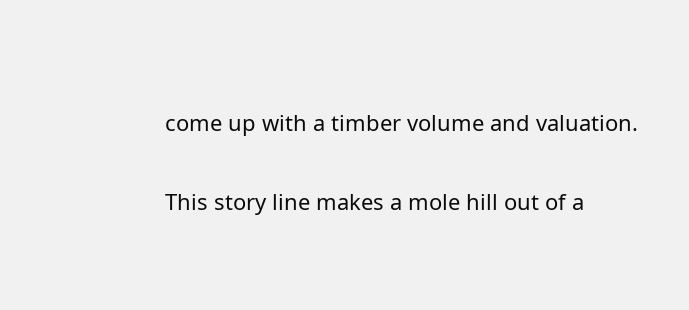come up with a timber volume and valuation.

This story line makes a mole hill out of a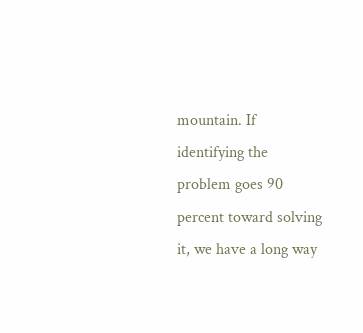mountain. If identifying the problem goes 90 percent toward solving it, we have a long way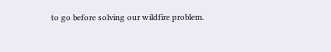to go before solving our wildfire problem.